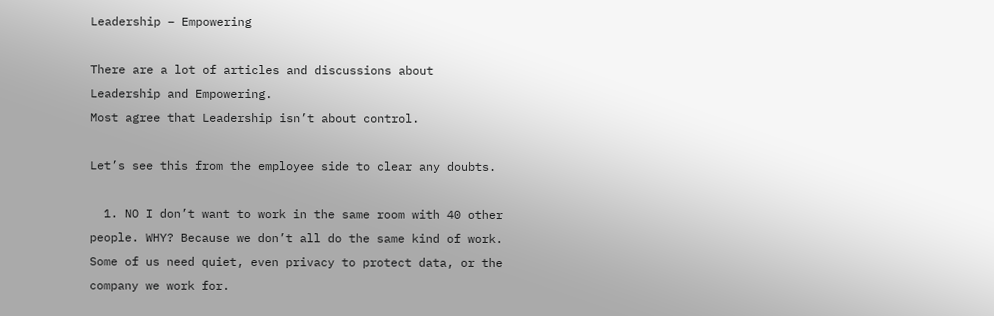Leadership – Empowering

There are a lot of articles and discussions about Leadership and Empowering.
Most agree that Leadership isn’t about control.

Let’s see this from the employee side to clear any doubts.

  1. NO I don’t want to work in the same room with 40 other people. WHY? Because we don’t all do the same kind of work. Some of us need quiet, even privacy to protect data, or the company we work for.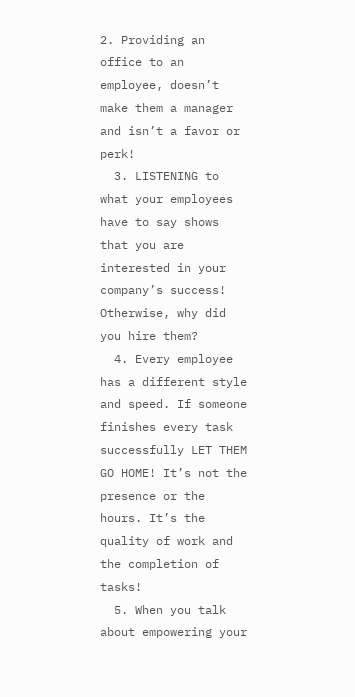2. Providing an office to an employee, doesn’t make them a manager and isn’t a favor or perk!
  3. LISTENING to what your employees have to say shows that you are interested in your company’s success! Otherwise, why did you hire them?
  4. Every employee has a different style and speed. If someone finishes every task successfully LET THEM GO HOME! It’s not the presence or the hours. It’s the quality of work and the completion of tasks!
  5. When you talk about empowering your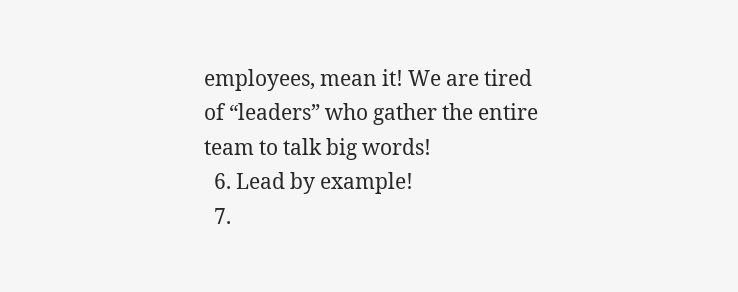employees, mean it! We are tired of “leaders” who gather the entire team to talk big words!
  6. Lead by example!
  7.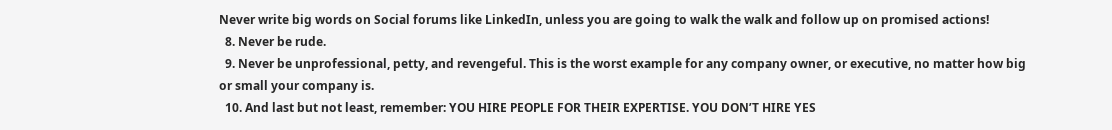Never write big words on Social forums like LinkedIn, unless you are going to walk the walk and follow up on promised actions!
  8. Never be rude.
  9. Never be unprofessional, petty, and revengeful. This is the worst example for any company owner, or executive, no matter how big or small your company is.
  10. And last but not least, remember: YOU HIRE PEOPLE FOR THEIR EXPERTISE. YOU DON’T HIRE YES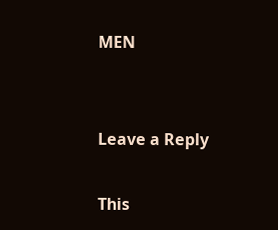MEN


Leave a Reply

This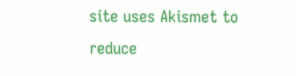site uses Akismet to reduce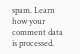spam. Learn how your comment data is processed.